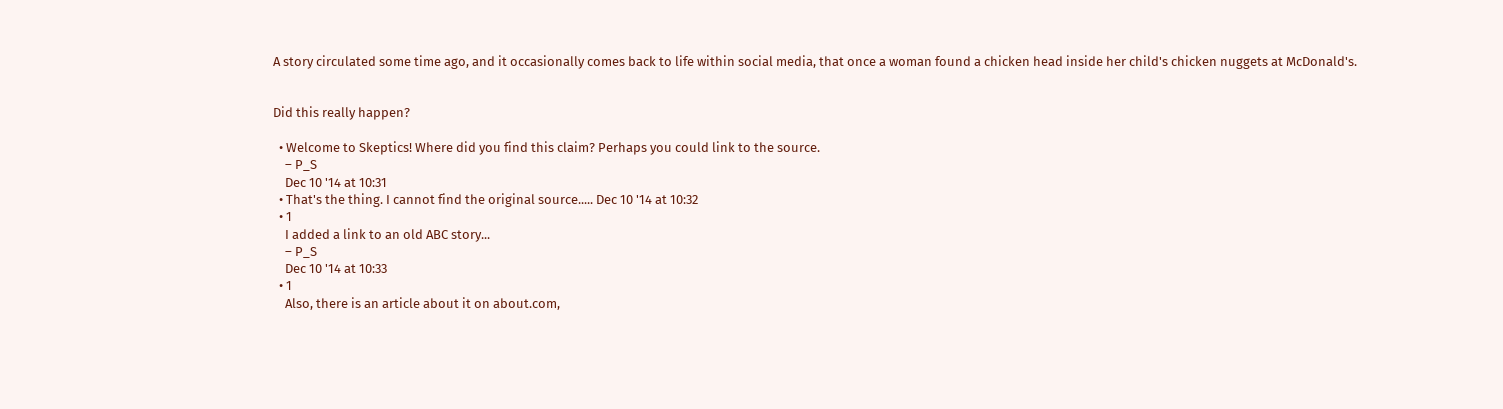A story circulated some time ago, and it occasionally comes back to life within social media, that once a woman found a chicken head inside her child's chicken nuggets at McDonald's.


Did this really happen?

  • Welcome to Skeptics! Where did you find this claim? Perhaps you could link to the source.
    – P_S
    Dec 10 '14 at 10:31
  • That's the thing. I cannot find the original source..... Dec 10 '14 at 10:32
  • 1
    I added a link to an old ABC story...
    – P_S
    Dec 10 '14 at 10:33
  • 1
    Also, there is an article about it on about.com,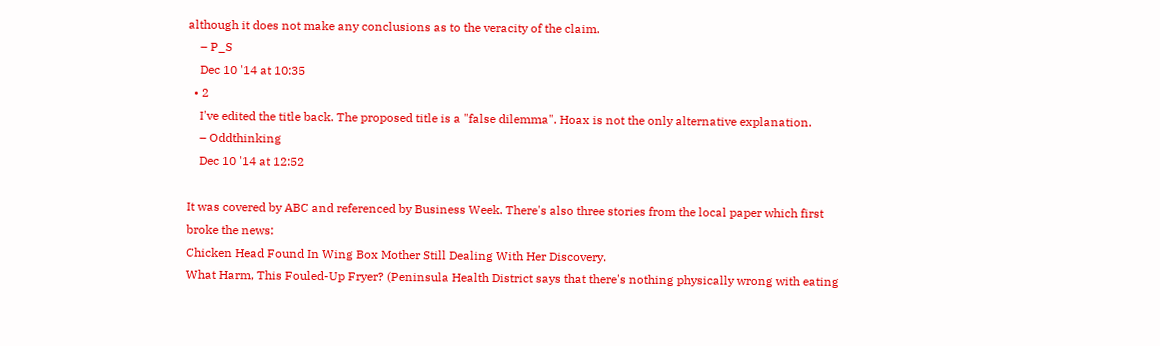although it does not make any conclusions as to the veracity of the claim.
    – P_S
    Dec 10 '14 at 10:35
  • 2
    I've edited the title back. The proposed title is a "false dilemma". Hoax is not the only alternative explanation.
    – Oddthinking
    Dec 10 '14 at 12:52

It was covered by ABC and referenced by Business Week. There's also three stories from the local paper which first broke the news:
Chicken Head Found In Wing Box Mother Still Dealing With Her Discovery.
What Harm, This Fouled-Up Fryer? (Peninsula Health District says that there's nothing physically wrong with eating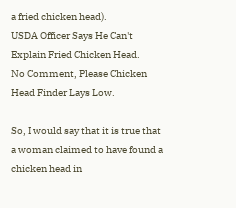a fried chicken head).
USDA Officer Says He Can't Explain Fried Chicken Head.
No Comment, Please Chicken Head Finder Lays Low.

So, I would say that it is true that a woman claimed to have found a chicken head in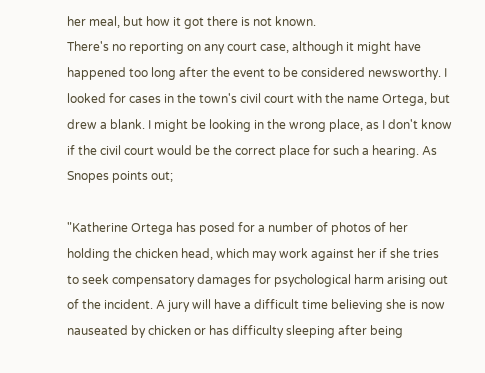her meal, but how it got there is not known.
There's no reporting on any court case, although it might have happened too long after the event to be considered newsworthy. I looked for cases in the town's civil court with the name Ortega, but drew a blank. I might be looking in the wrong place, as I don't know if the civil court would be the correct place for such a hearing. As Snopes points out;

"Katherine Ortega has posed for a number of photos of her holding the chicken head, which may work against her if she tries to seek compensatory damages for psychological harm arising out of the incident. A jury will have a difficult time believing she is now nauseated by chicken or has difficulty sleeping after being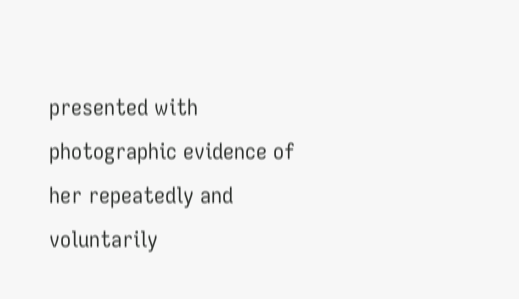presented with photographic evidence of her repeatedly and voluntarily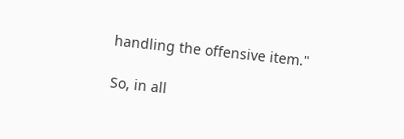handling the offensive item."

So, in all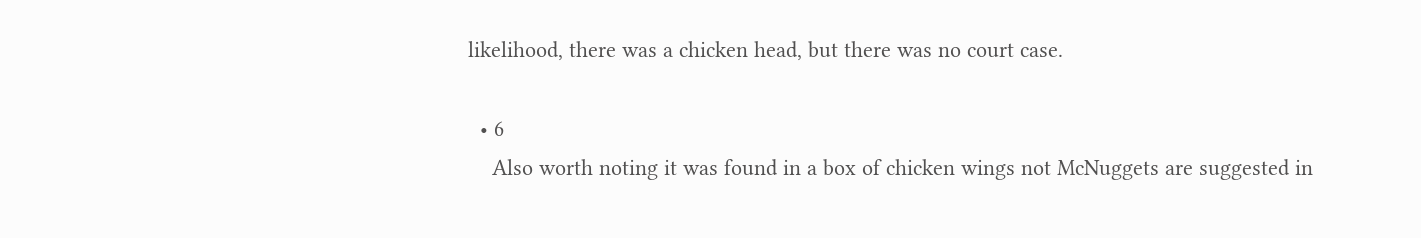likelihood, there was a chicken head, but there was no court case.

  • 6
    Also worth noting it was found in a box of chicken wings not McNuggets are suggested in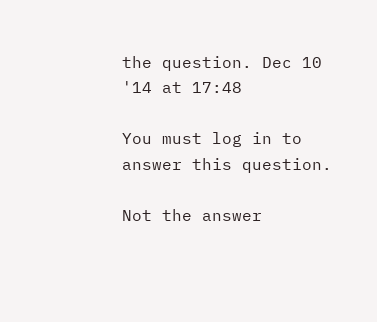the question. Dec 10 '14 at 17:48

You must log in to answer this question.

Not the answer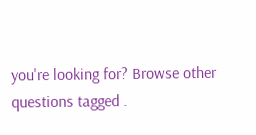you're looking for? Browse other questions tagged .